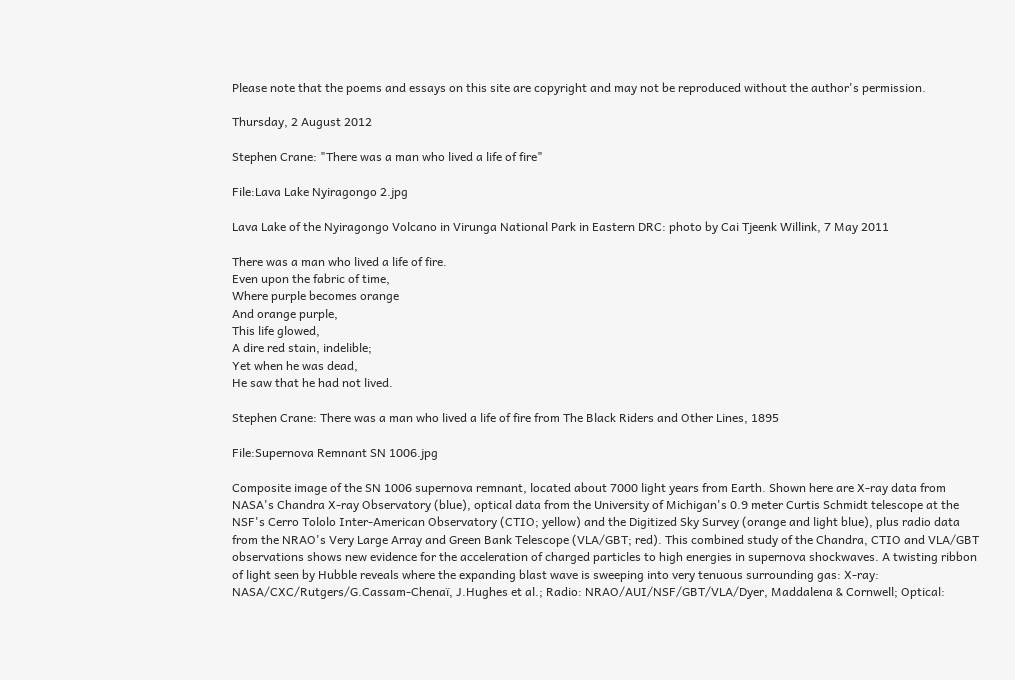Please note that the poems and essays on this site are copyright and may not be reproduced without the author's permission.

Thursday, 2 August 2012

Stephen Crane: "There was a man who lived a life of fire"

File:Lava Lake Nyiragongo 2.jpg

Lava Lake of the Nyiragongo Volcano in Virunga National Park in Eastern DRC: photo by Cai Tjeenk Willink, 7 May 2011

There was a man who lived a life of fire.
Even upon the fabric of time,
Where purple becomes orange
And orange purple,
This life glowed,
A dire red stain, indelible;
Yet when he was dead,
He saw that he had not lived.

Stephen Crane: There was a man who lived a life of fire from The Black Riders and Other Lines, 1895

File:Supernova Remnant SN 1006.jpg

Composite image of the SN 1006 supernova remnant, located about 7000 light years from Earth. Shown here are X-ray data from NASA's Chandra X-ray Observatory (blue), optical data from the University of Michigan's 0.9 meter Curtis Schmidt telescope at the NSF's Cerro Tololo Inter-American Observatory (CTIO; yellow) and the Digitized Sky Survey (orange and light blue), plus radio data from the NRAO's Very Large Array and Green Bank Telescope (VLA/GBT; red). This combined study of the Chandra, CTIO and VLA/GBT observations shows new evidence for the acceleration of charged particles to high energies in supernova shockwaves. A twisting ribbon of light seen by Hubble reveals where the expanding blast wave is sweeping into very tenuous surrounding gas: X-ray: NASA/CXC/Rutgers/G.Cassam-Chenaï, J.Hughes et al.; Radio: NRAO/AUI/NSF/GBT/VLA/Dyer, Maddalena & Cornwell; Optical: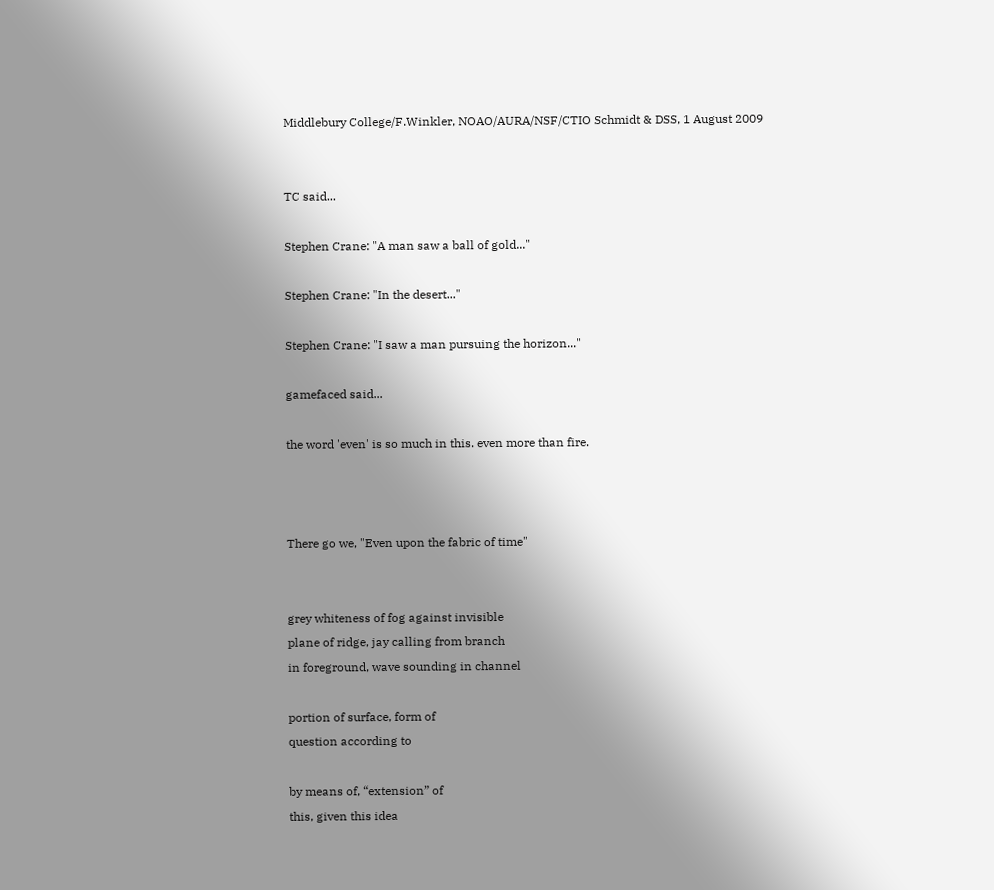Middlebury College/F.Winkler, NOAO/AURA/NSF/CTIO Schmidt & DSS, 1 August 2009


TC said...

Stephen Crane: "A man saw a ball of gold..."

Stephen Crane: "In the desert..."

Stephen Crane: "I saw a man pursuing the horizon..."

gamefaced said...

the word 'even' is so much in this. even more than fire.



There go we, "Even upon the fabric of time"


grey whiteness of fog against invisible
plane of ridge, jay calling from branch
in foreground, wave sounding in channel

portion of surface, form of
question according to

by means of, “extension” of
this, given this idea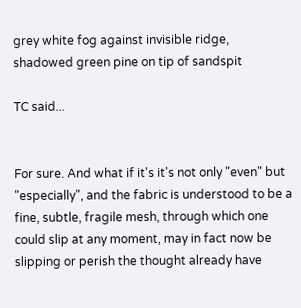grey white fog against invisible ridge,
shadowed green pine on tip of sandspit

TC said...


For sure. And what if it's it's not only "even" but "especially", and the fabric is understood to be a fine, subtle, fragile mesh, through which one could slip at any moment, may in fact now be slipping or perish the thought already have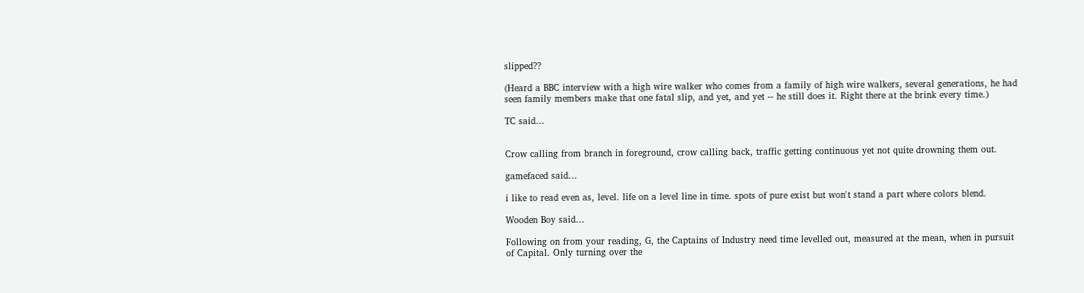slipped??

(Heard a BBC interview with a high wire walker who comes from a family of high wire walkers, several generations, he had seen family members make that one fatal slip, and yet, and yet -- he still does it. Right there at the brink every time.)

TC said...


Crow calling from branch in foreground, crow calling back, traffic getting continuous yet not quite drowning them out.

gamefaced said...

i like to read even as, level. life on a level line in time. spots of pure exist but won't stand a part where colors blend.

Wooden Boy said...

Following on from your reading, G, the Captains of Industry need time levelled out, measured at the mean, when in pursuit of Capital. Only turning over the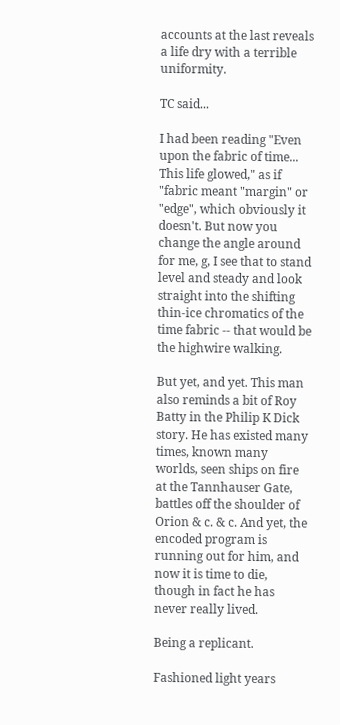accounts at the last reveals a life dry with a terrible uniformity.

TC said...

I had been reading "Even upon the fabric of time... This life glowed," as if "fabric meant "margin" or "edge", which obviously it doesn't. But now you change the angle around for me, g, I see that to stand level and steady and look straight into the shifting thin-ice chromatics of the time fabric -- that would be the highwire walking.

But yet, and yet. This man also reminds a bit of Roy Batty in the Philip K Dick story. He has existed many times, known many worlds, seen ships on fire at the Tannhauser Gate, battles off the shoulder of Orion & c. & c. And yet, the encoded program is running out for him, and now it is time to die, though in fact he has never really lived.

Being a replicant.

Fashioned light years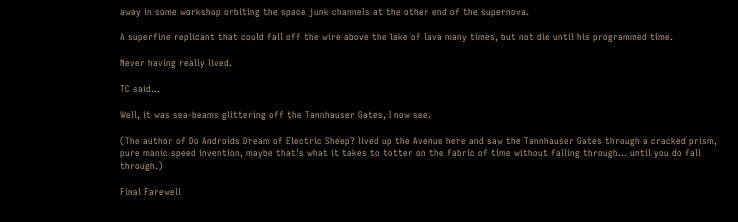away in some workshop orbiting the space junk channels at the other end of the supernova.

A superfine replicant that could fall off the wire above the lake of lava many times, but not die until his programmed time.

Never having really lived.

TC said...

Well, it was sea-beams glittering off the Tannhauser Gates, I now see.

(The author of Do Androids Dream of Electric Sheep? lived up the Avenue here and saw the Tannhauser Gates through a cracked prism, pure manic speed invention, maybe that's what it takes to totter on the fabric of time without falling through... until you do fall through.)

Final Farewell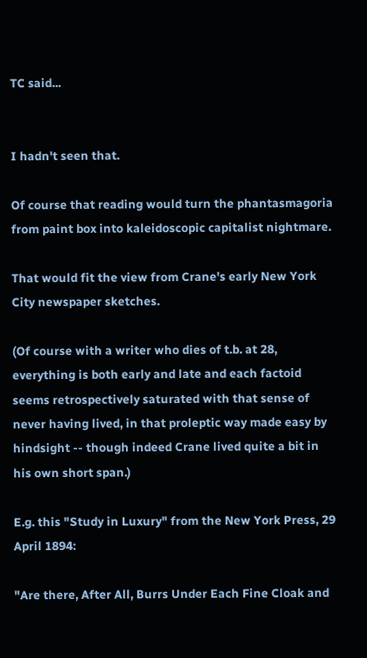TC said...


I hadn't seen that.

Of course that reading would turn the phantasmagoria from paint box into kaleidoscopic capitalist nightmare.

That would fit the view from Crane's early New York City newspaper sketches.

(Of course with a writer who dies of t.b. at 28, everything is both early and late and each factoid seems retrospectively saturated with that sense of never having lived, in that proleptic way made easy by hindsight -- though indeed Crane lived quite a bit in his own short span.)

E.g. this "Study in Luxury" from the New York Press, 29 April 1894:

"Are there, After All, Burrs Under Each Fine Cloak and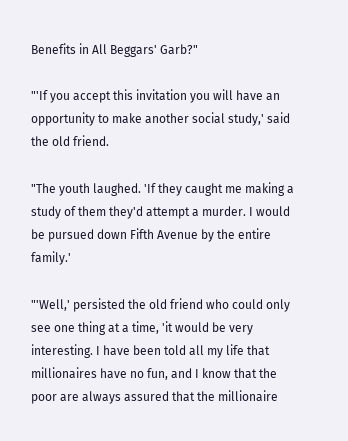Benefits in All Beggars' Garb?"

"'If you accept this invitation you will have an opportunity to make another social study,' said the old friend.

"The youth laughed. 'If they caught me making a study of them they'd attempt a murder. I would be pursued down Fifth Avenue by the entire family.'

"'Well,' persisted the old friend who could only see one thing at a time, 'it would be very interesting. I have been told all my life that millionaires have no fun, and I know that the poor are always assured that the millionaire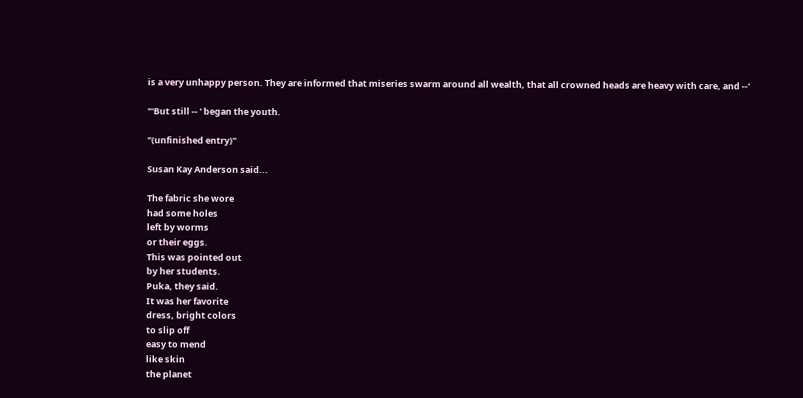is a very unhappy person. They are informed that miseries swarm around all wealth, that all crowned heads are heavy with care, and --'

"'But still -- ' began the youth.

"(unfinished entry)"

Susan Kay Anderson said...

The fabric she wore
had some holes
left by worms
or their eggs.
This was pointed out
by her students.
Puka, they said.
It was her favorite
dress, bright colors
to slip off
easy to mend
like skin
the planet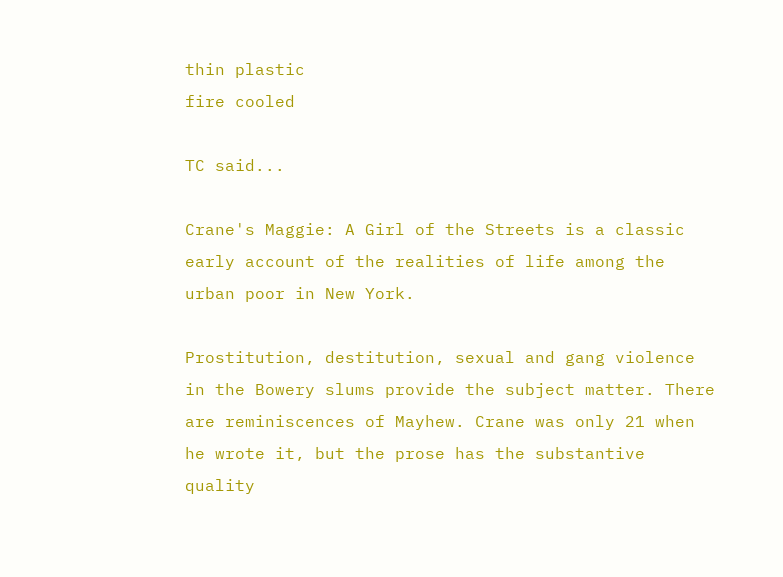thin plastic
fire cooled

TC said...

Crane's Maggie: A Girl of the Streets is a classic early account of the realities of life among the urban poor in New York.

Prostitution, destitution, sexual and gang violence in the Bowery slums provide the subject matter. There are reminiscences of Mayhew. Crane was only 21 when he wrote it, but the prose has the substantive quality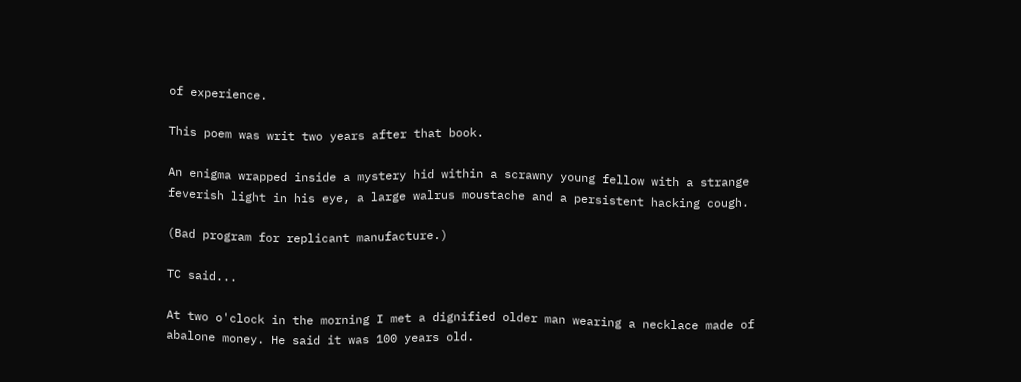of experience.

This poem was writ two years after that book.

An enigma wrapped inside a mystery hid within a scrawny young fellow with a strange feverish light in his eye, a large walrus moustache and a persistent hacking cough.

(Bad program for replicant manufacture.)

TC said...

At two o'clock in the morning I met a dignified older man wearing a necklace made of abalone money. He said it was 100 years old.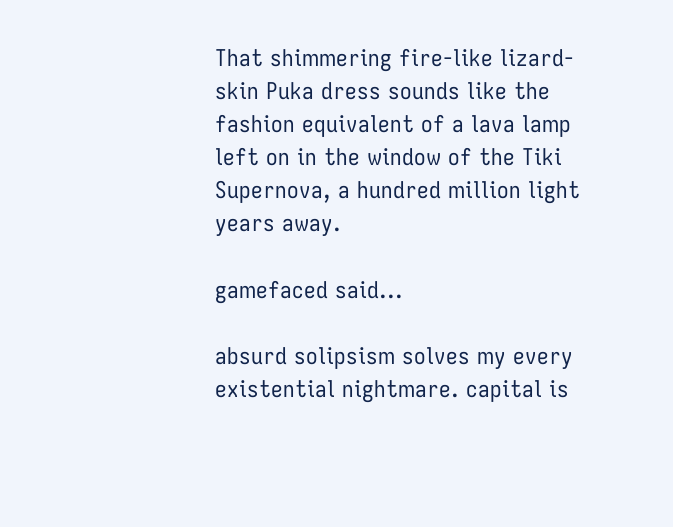That shimmering fire-like lizard-skin Puka dress sounds like the fashion equivalent of a lava lamp left on in the window of the Tiki Supernova, a hundred million light years away.

gamefaced said...

absurd solipsism solves my every existential nightmare. capital is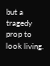but a tragedy prop to look living.